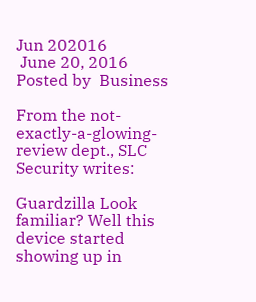Jun 202016
 June 20, 2016  Posted by  Business

From the not-exactly-a-glowing-review dept., SLC Security writes:

Guardzilla Look familiar? Well this device started showing up in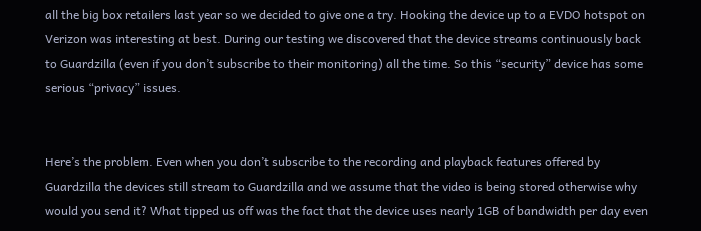all the big box retailers last year so we decided to give one a try. Hooking the device up to a EVDO hotspot on Verizon was interesting at best. During our testing we discovered that the device streams continuously back to Guardzilla (even if you don’t subscribe to their monitoring) all the time. So this “security” device has some serious “privacy” issues.


Here’s the problem. Even when you don’t subscribe to the recording and playback features offered by Guardzilla the devices still stream to Guardzilla and we assume that the video is being stored otherwise why would you send it? What tipped us off was the fact that the device uses nearly 1GB of bandwidth per day even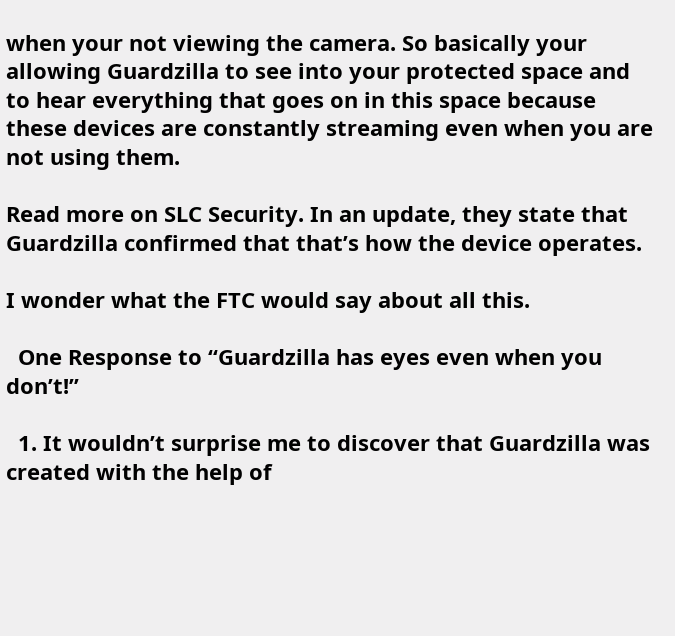when your not viewing the camera. So basically your allowing Guardzilla to see into your protected space and to hear everything that goes on in this space because these devices are constantly streaming even when you are not using them.

Read more on SLC Security. In an update, they state that Guardzilla confirmed that that’s how the device operates.

I wonder what the FTC would say about all this.

  One Response to “Guardzilla has eyes even when you don’t!”

  1. It wouldn’t surprise me to discover that Guardzilla was created with the help of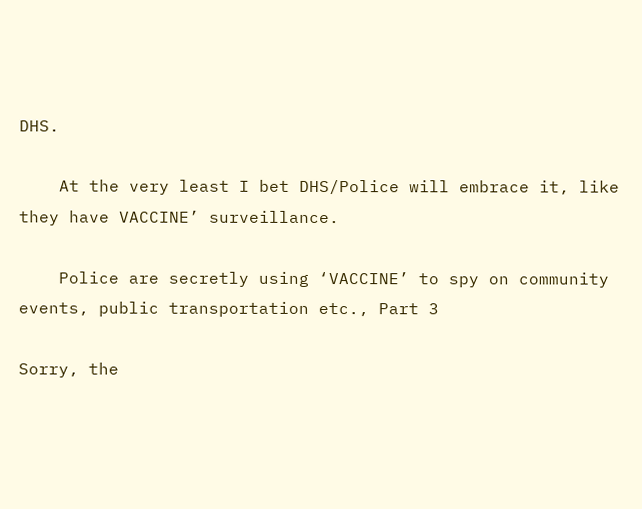DHS.

    At the very least I bet DHS/Police will embrace it, like they have VACCINE’ surveillance.

    Police are secretly using ‘VACCINE’ to spy on community events, public transportation etc., Part 3

Sorry, the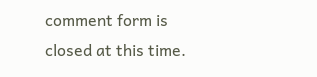comment form is closed at this time.